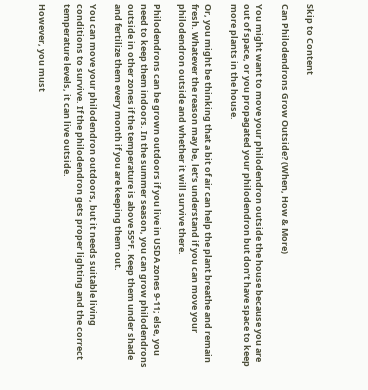Skip to Content

Can Philodendrons Grow Outside? (When, How & More)

You might want to move your philodendron outside the house because you are out of space, or you propagated your philodendron but don’t have space to keep more plants in the house.

Or, you might be thinking that a bit of air can help the plant breathe and remain fresh. Whatever the reason may be, let’s understand if you can move your philodendron outside and whether it will survive there.

Philodendrons can be grown outdoors if you live in USDA zones 9-11; else, you need to keep them indoors. In the summer season, you can grow philodendrons outside in other zones if the temperature is above 55°F. Keep them under shade and fertilize them every month if you are keeping them out.

You can move your philodendron outdoors, but it needs suitable living conditions to survive. If the philodendron gets proper lighting and the correct temperature levels, it can live outside.

However, you must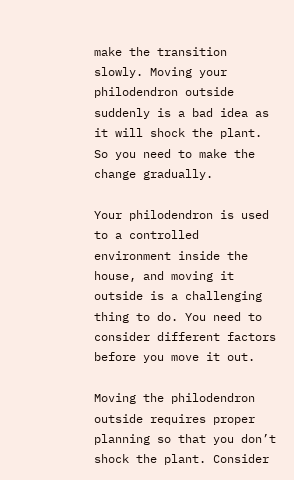make the transition slowly. Moving your philodendron outside suddenly is a bad idea as it will shock the plant. So you need to make the change gradually.

Your philodendron is used to a controlled environment inside the house, and moving it outside is a challenging thing to do. You need to consider different factors before you move it out.

Moving the philodendron outside requires proper planning so that you don’t shock the plant. Consider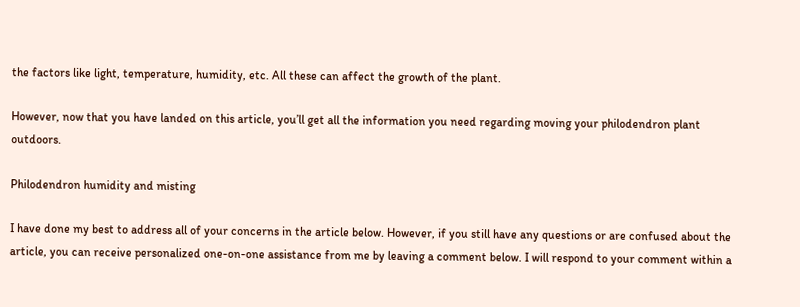the factors like light, temperature, humidity, etc. All these can affect the growth of the plant.

However, now that you have landed on this article, you’ll get all the information you need regarding moving your philodendron plant outdoors.

Philodendron humidity and misting

I have done my best to address all of your concerns in the article below. However, if you still have any questions or are confused about the article, you can receive personalized one-on-one assistance from me by leaving a comment below. I will respond to your comment within a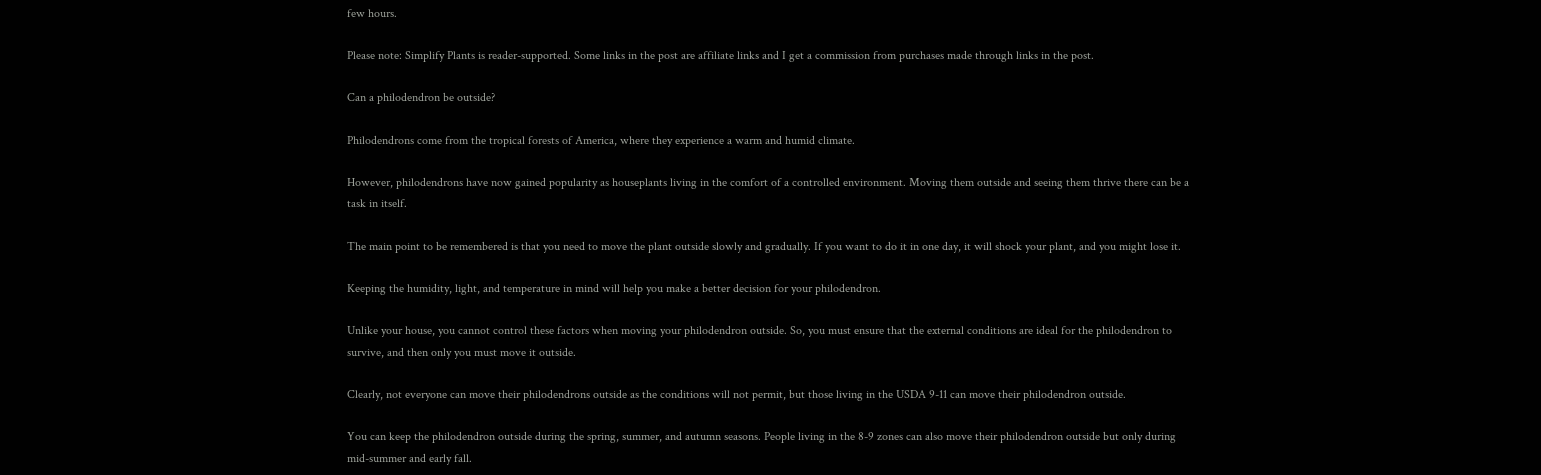few hours.

Please note: Simplify Plants is reader-supported. Some links in the post are affiliate links and I get a commission from purchases made through links in the post.

Can a philodendron be outside?

Philodendrons come from the tropical forests of America, where they experience a warm and humid climate.

However, philodendrons have now gained popularity as houseplants living in the comfort of a controlled environment. Moving them outside and seeing them thrive there can be a task in itself.

The main point to be remembered is that you need to move the plant outside slowly and gradually. If you want to do it in one day, it will shock your plant, and you might lose it.

Keeping the humidity, light, and temperature in mind will help you make a better decision for your philodendron.

Unlike your house, you cannot control these factors when moving your philodendron outside. So, you must ensure that the external conditions are ideal for the philodendron to survive, and then only you must move it outside.

Clearly, not everyone can move their philodendrons outside as the conditions will not permit, but those living in the USDA 9-11 can move their philodendron outside.

You can keep the philodendron outside during the spring, summer, and autumn seasons. People living in the 8-9 zones can also move their philodendron outside but only during mid-summer and early fall.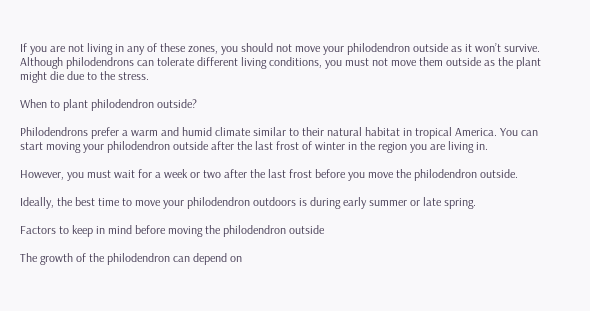If you are not living in any of these zones, you should not move your philodendron outside as it won’t survive. Although philodendrons can tolerate different living conditions, you must not move them outside as the plant might die due to the stress.

When to plant philodendron outside?

Philodendrons prefer a warm and humid climate similar to their natural habitat in tropical America. You can start moving your philodendron outside after the last frost of winter in the region you are living in.

However, you must wait for a week or two after the last frost before you move the philodendron outside.

Ideally, the best time to move your philodendron outdoors is during early summer or late spring.

Factors to keep in mind before moving the philodendron outside

The growth of the philodendron can depend on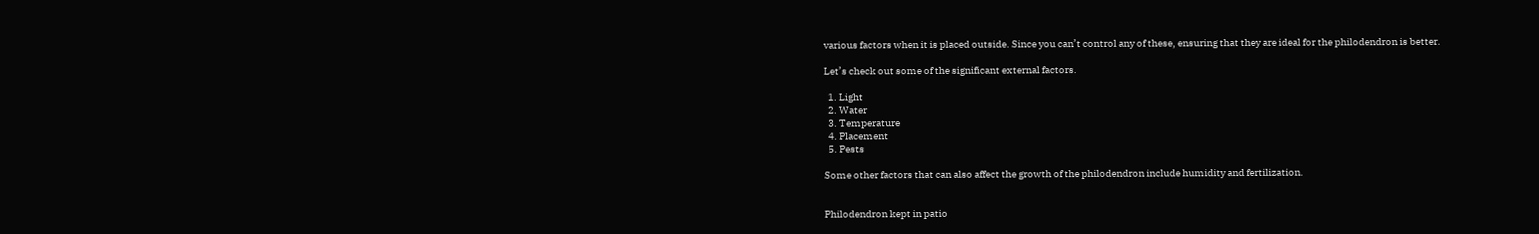various factors when it is placed outside. Since you can’t control any of these, ensuring that they are ideal for the philodendron is better.

Let’s check out some of the significant external factors.

  1. Light
  2. Water
  3. Temperature
  4. Placement
  5. Pests

Some other factors that can also affect the growth of the philodendron include humidity and fertilization.


Philodendron kept in patio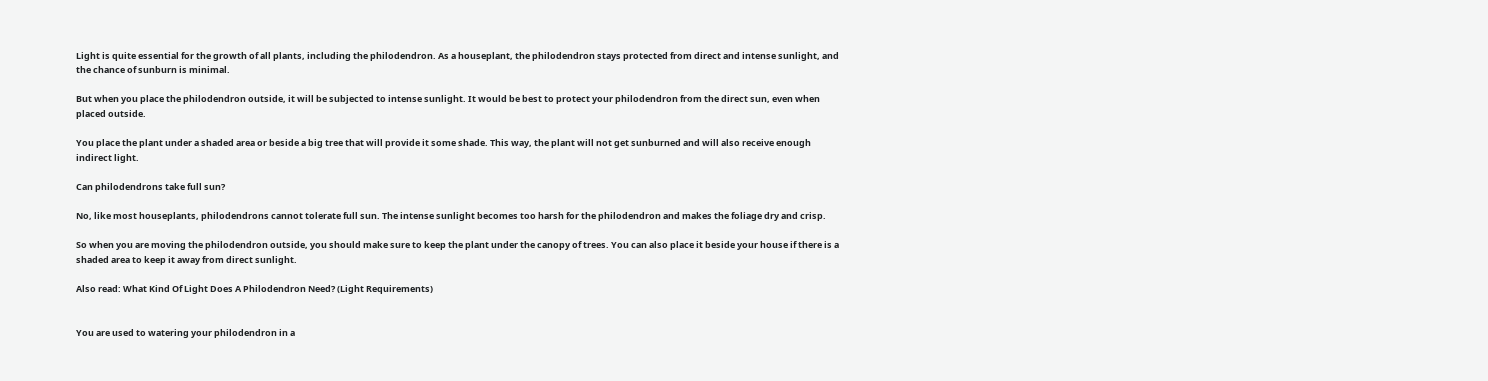Light is quite essential for the growth of all plants, including the philodendron. As a houseplant, the philodendron stays protected from direct and intense sunlight, and the chance of sunburn is minimal.

But when you place the philodendron outside, it will be subjected to intense sunlight. It would be best to protect your philodendron from the direct sun, even when placed outside.

You place the plant under a shaded area or beside a big tree that will provide it some shade. This way, the plant will not get sunburned and will also receive enough indirect light.

Can philodendrons take full sun?

No, like most houseplants, philodendrons cannot tolerate full sun. The intense sunlight becomes too harsh for the philodendron and makes the foliage dry and crisp.

So when you are moving the philodendron outside, you should make sure to keep the plant under the canopy of trees. You can also place it beside your house if there is a shaded area to keep it away from direct sunlight.

Also read: What Kind Of Light Does A Philodendron Need? (Light Requirements)


You are used to watering your philodendron in a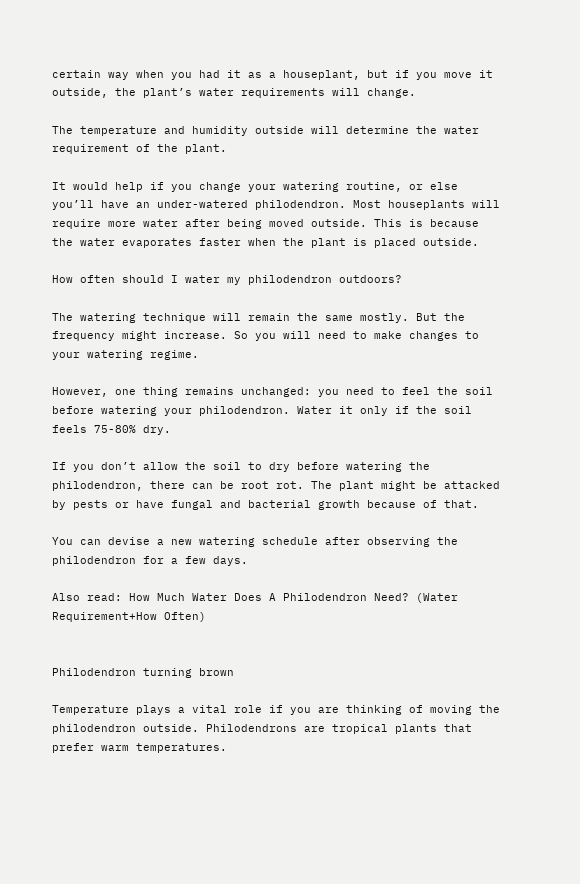certain way when you had it as a houseplant, but if you move it outside, the plant’s water requirements will change.

The temperature and humidity outside will determine the water requirement of the plant.

It would help if you change your watering routine, or else you’ll have an under-watered philodendron. Most houseplants will require more water after being moved outside. This is because the water evaporates faster when the plant is placed outside.

How often should I water my philodendron outdoors?

The watering technique will remain the same mostly. But the frequency might increase. So you will need to make changes to your watering regime.

However, one thing remains unchanged: you need to feel the soil before watering your philodendron. Water it only if the soil feels 75-80% dry.

If you don’t allow the soil to dry before watering the philodendron, there can be root rot. The plant might be attacked by pests or have fungal and bacterial growth because of that.

You can devise a new watering schedule after observing the philodendron for a few days.

Also read: How Much Water Does A Philodendron Need? (Water Requirement+How Often)


Philodendron turning brown

Temperature plays a vital role if you are thinking of moving the philodendron outside. Philodendrons are tropical plants that prefer warm temperatures.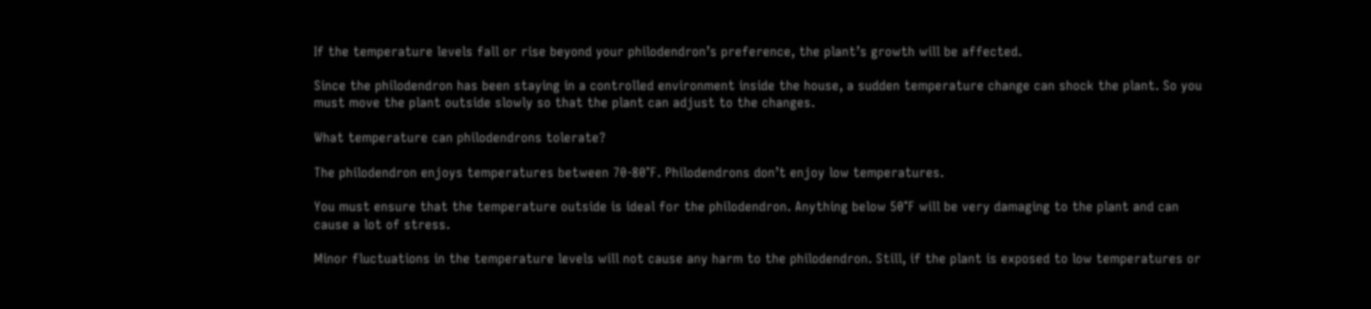If the temperature levels fall or rise beyond your philodendron’s preference, the plant’s growth will be affected.

Since the philodendron has been staying in a controlled environment inside the house, a sudden temperature change can shock the plant. So you must move the plant outside slowly so that the plant can adjust to the changes.

What temperature can philodendrons tolerate?

The philodendron enjoys temperatures between 70-80°F. Philodendrons don’t enjoy low temperatures.

You must ensure that the temperature outside is ideal for the philodendron. Anything below 50°F will be very damaging to the plant and can cause a lot of stress.

Minor fluctuations in the temperature levels will not cause any harm to the philodendron. Still, if the plant is exposed to low temperatures or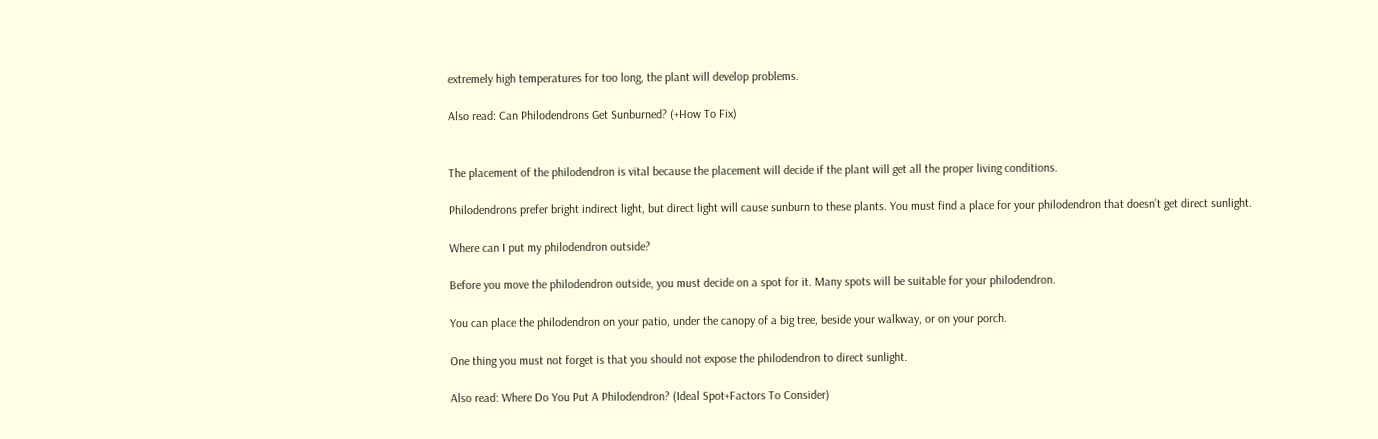extremely high temperatures for too long, the plant will develop problems.

Also read: Can Philodendrons Get Sunburned? (+How To Fix)


The placement of the philodendron is vital because the placement will decide if the plant will get all the proper living conditions.

Philodendrons prefer bright indirect light, but direct light will cause sunburn to these plants. You must find a place for your philodendron that doesn’t get direct sunlight.

Where can I put my philodendron outside?

Before you move the philodendron outside, you must decide on a spot for it. Many spots will be suitable for your philodendron.

You can place the philodendron on your patio, under the canopy of a big tree, beside your walkway, or on your porch.

One thing you must not forget is that you should not expose the philodendron to direct sunlight.

Also read: Where Do You Put A Philodendron? (Ideal Spot+Factors To Consider)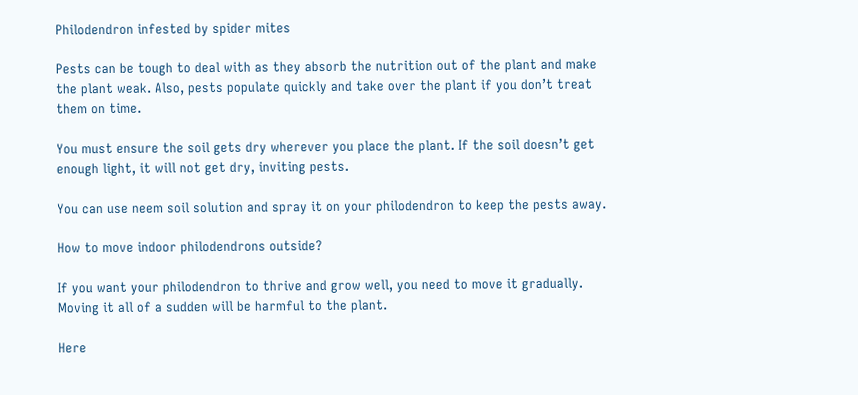Philodendron infested by spider mites

Pests can be tough to deal with as they absorb the nutrition out of the plant and make the plant weak. Also, pests populate quickly and take over the plant if you don’t treat them on time.

You must ensure the soil gets dry wherever you place the plant. If the soil doesn’t get enough light, it will not get dry, inviting pests.

You can use neem soil solution and spray it on your philodendron to keep the pests away.

How to move indoor philodendrons outside?

If you want your philodendron to thrive and grow well, you need to move it gradually. Moving it all of a sudden will be harmful to the plant.

Here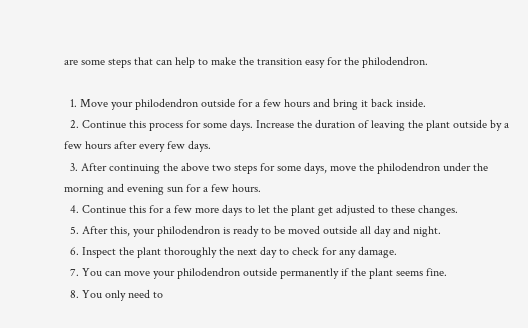are some steps that can help to make the transition easy for the philodendron.

  1. Move your philodendron outside for a few hours and bring it back inside.
  2. Continue this process for some days. Increase the duration of leaving the plant outside by a few hours after every few days.
  3. After continuing the above two steps for some days, move the philodendron under the morning and evening sun for a few hours.
  4. Continue this for a few more days to let the plant get adjusted to these changes.
  5. After this, your philodendron is ready to be moved outside all day and night.
  6. Inspect the plant thoroughly the next day to check for any damage.
  7. You can move your philodendron outside permanently if the plant seems fine.
  8. You only need to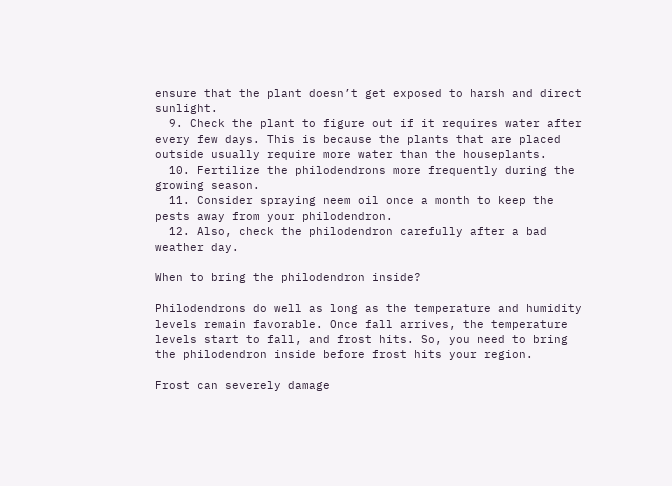ensure that the plant doesn’t get exposed to harsh and direct sunlight.
  9. Check the plant to figure out if it requires water after every few days. This is because the plants that are placed outside usually require more water than the houseplants.
  10. Fertilize the philodendrons more frequently during the growing season.
  11. Consider spraying neem oil once a month to keep the pests away from your philodendron.
  12. Also, check the philodendron carefully after a bad weather day.

When to bring the philodendron inside?

Philodendrons do well as long as the temperature and humidity levels remain favorable. Once fall arrives, the temperature levels start to fall, and frost hits. So, you need to bring the philodendron inside before frost hits your region.

Frost can severely damage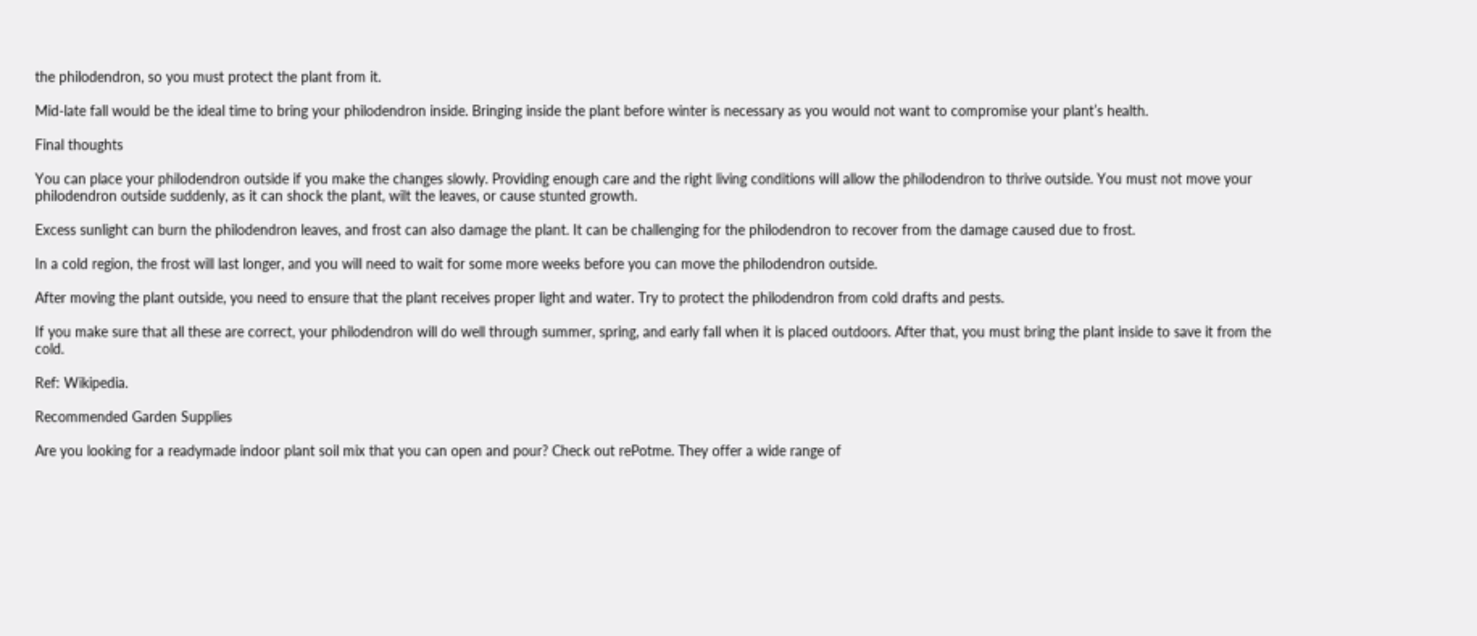the philodendron, so you must protect the plant from it.

Mid-late fall would be the ideal time to bring your philodendron inside. Bringing inside the plant before winter is necessary as you would not want to compromise your plant’s health.

Final thoughts

You can place your philodendron outside if you make the changes slowly. Providing enough care and the right living conditions will allow the philodendron to thrive outside. You must not move your philodendron outside suddenly, as it can shock the plant, wilt the leaves, or cause stunted growth.

Excess sunlight can burn the philodendron leaves, and frost can also damage the plant. It can be challenging for the philodendron to recover from the damage caused due to frost.

In a cold region, the frost will last longer, and you will need to wait for some more weeks before you can move the philodendron outside.

After moving the plant outside, you need to ensure that the plant receives proper light and water. Try to protect the philodendron from cold drafts and pests.

If you make sure that all these are correct, your philodendron will do well through summer, spring, and early fall when it is placed outdoors. After that, you must bring the plant inside to save it from the cold.

Ref: Wikipedia.

Recommended Garden Supplies

Are you looking for a readymade indoor plant soil mix that you can open and pour? Check out rePotme. They offer a wide range of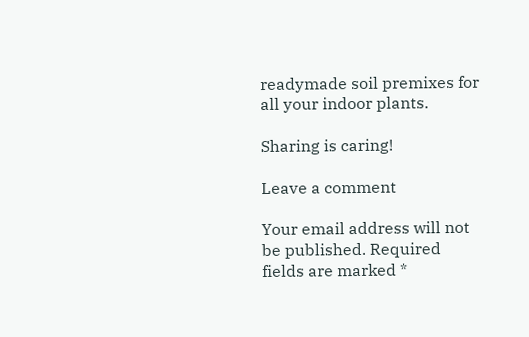readymade soil premixes for all your indoor plants.

Sharing is caring!

Leave a comment

Your email address will not be published. Required fields are marked *